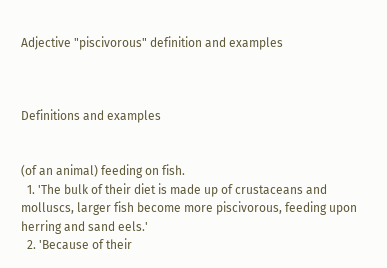Adjective "piscivorous" definition and examples



Definitions and examples


(of an animal) feeding on fish.
  1. 'The bulk of their diet is made up of crustaceans and molluscs, larger fish become more piscivorous, feeding upon herring and sand eels.'
  2. 'Because of their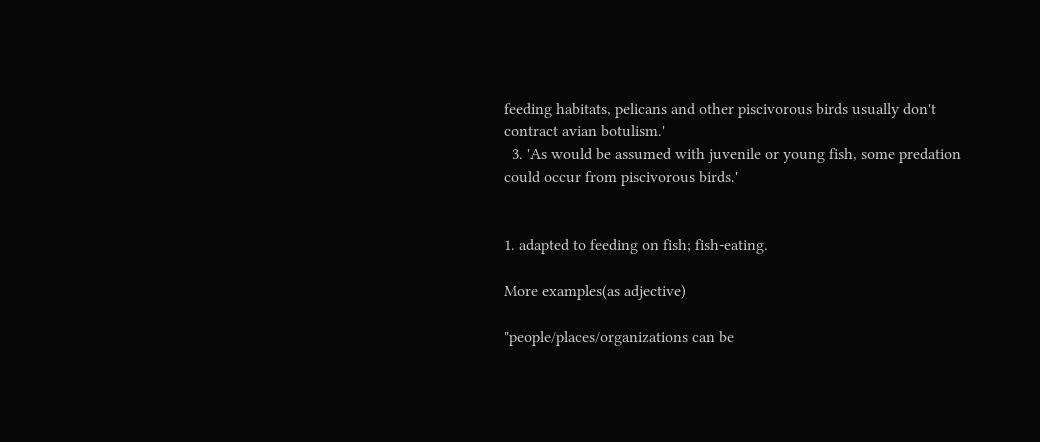feeding habitats, pelicans and other piscivorous birds usually don't contract avian botulism.'
  3. 'As would be assumed with juvenile or young fish, some predation could occur from piscivorous birds.'


1. adapted to feeding on fish; fish-eating.

More examples(as adjective)

"people/places/organizations can be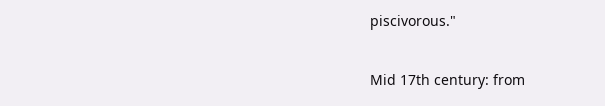piscivorous."


Mid 17th century: from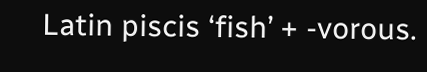Latin piscis ‘fish’ + -vorous.